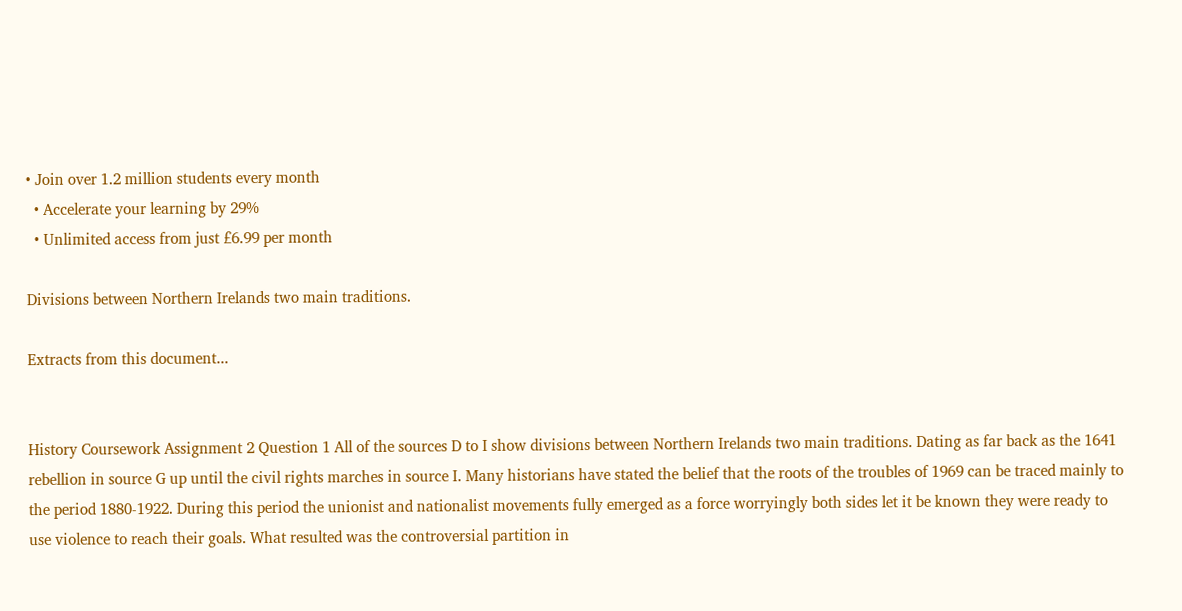• Join over 1.2 million students every month
  • Accelerate your learning by 29%
  • Unlimited access from just £6.99 per month

Divisions between Northern Irelands two main traditions.

Extracts from this document...


History Coursework Assignment 2 Question 1 All of the sources D to I show divisions between Northern Irelands two main traditions. Dating as far back as the 1641 rebellion in source G up until the civil rights marches in source I. Many historians have stated the belief that the roots of the troubles of 1969 can be traced mainly to the period 1880-1922. During this period the unionist and nationalist movements fully emerged as a force worryingly both sides let it be known they were ready to use violence to reach their goals. What resulted was the controversial partition in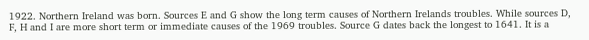1922. Northern Ireland was born. Sources E and G show the long term causes of Northern Irelands troubles. While sources D, F, H and I are more short term or immediate causes of the 1969 troubles. Source G dates back the longest to 1641. It is a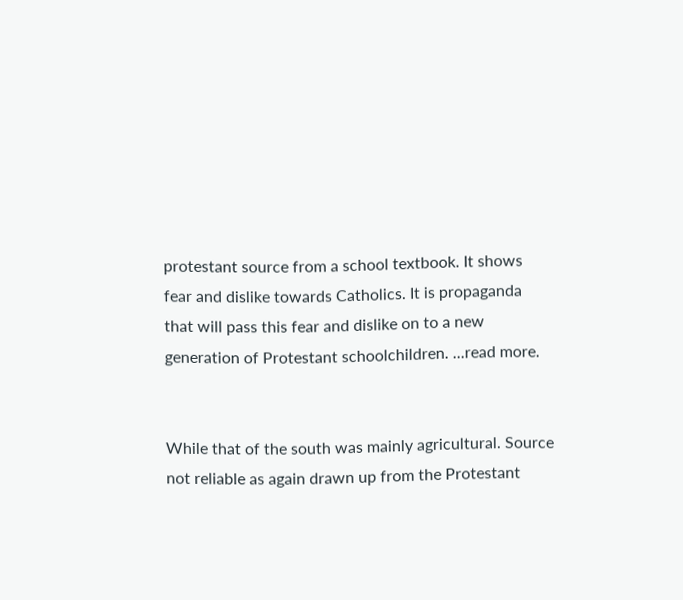protestant source from a school textbook. It shows fear and dislike towards Catholics. It is propaganda that will pass this fear and dislike on to a new generation of Protestant schoolchildren. ...read more.


While that of the south was mainly agricultural. Source not reliable as again drawn up from the Protestant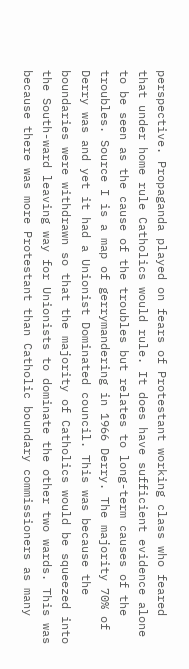perspective. Propaganda played on fears of Protestant working class who feared that under home rule Catholics would rule. It does have sufficient evidence alone to be seen as the cause of the troubles but relates to long-term causes of the troubles. Source I is a map of gerrymandering in 1966 Derry. The majority 70% of Derry was and yet it had a Unionist Dominated council. This was because the boundaries were withdrawn so that the majority of Catholics would be squeezed into the South-ward leaving way for Unionists to dominate the other two wards. This was because there was more Protestant than Catholic boundary commissioners as many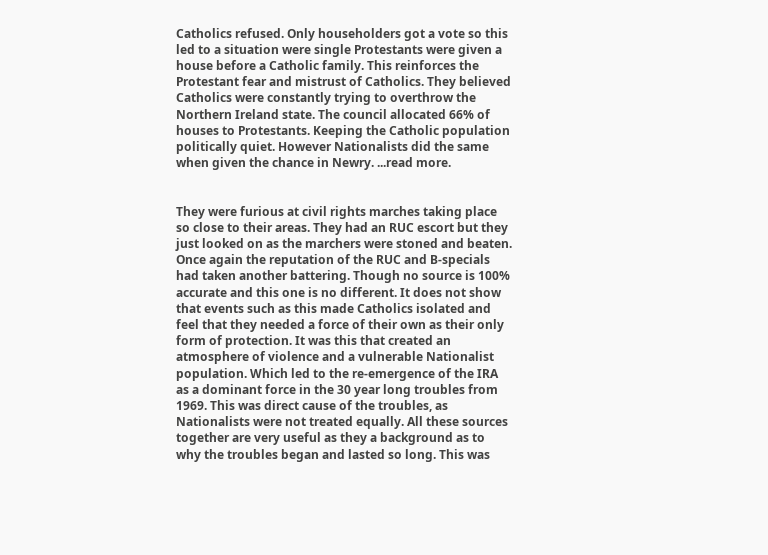Catholics refused. Only householders got a vote so this led to a situation were single Protestants were given a house before a Catholic family. This reinforces the Protestant fear and mistrust of Catholics. They believed Catholics were constantly trying to overthrow the Northern Ireland state. The council allocated 66% of houses to Protestants. Keeping the Catholic population politically quiet. However Nationalists did the same when given the chance in Newry. ...read more.


They were furious at civil rights marches taking place so close to their areas. They had an RUC escort but they just looked on as the marchers were stoned and beaten. Once again the reputation of the RUC and B-specials had taken another battering. Though no source is 100% accurate and this one is no different. It does not show that events such as this made Catholics isolated and feel that they needed a force of their own as their only form of protection. It was this that created an atmosphere of violence and a vulnerable Nationalist population. Which led to the re-emergence of the IRA as a dominant force in the 30 year long troubles from 1969. This was direct cause of the troubles, as Nationalists were not treated equally. All these sources together are very useful as they a background as to why the troubles began and lasted so long. This was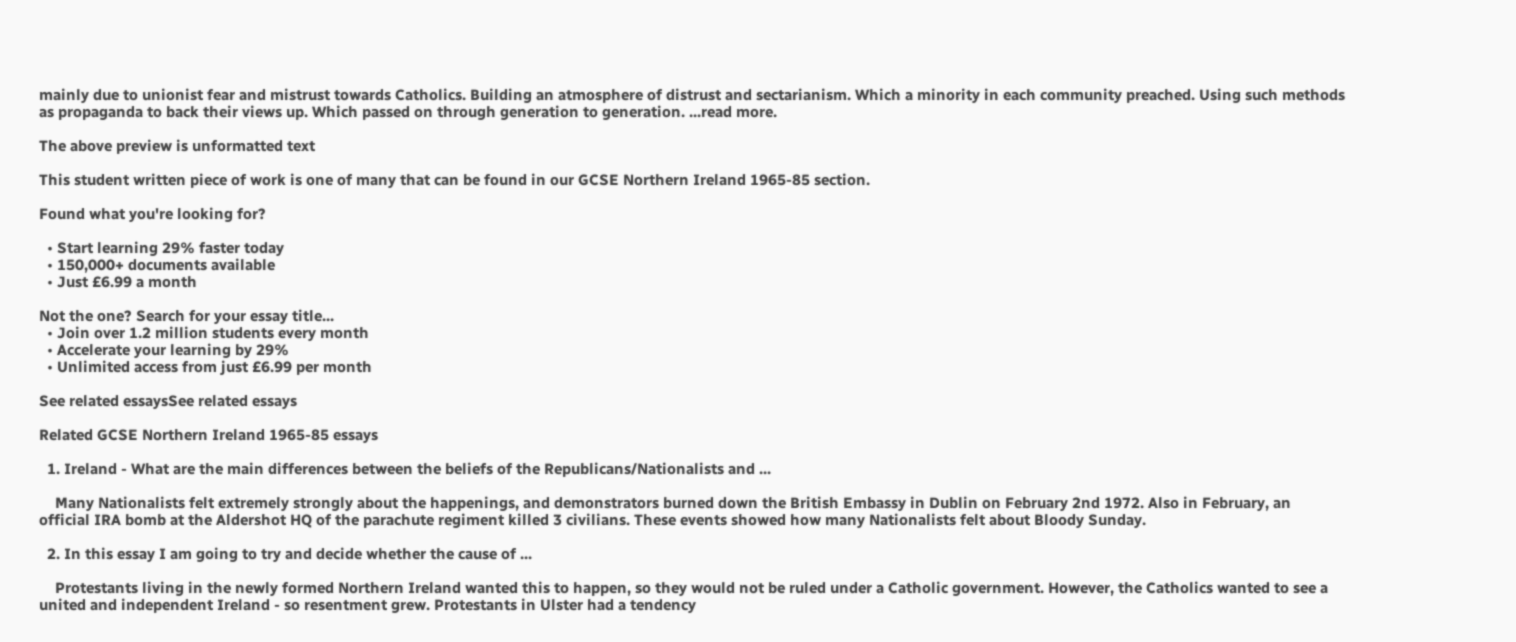mainly due to unionist fear and mistrust towards Catholics. Building an atmosphere of distrust and sectarianism. Which a minority in each community preached. Using such methods as propaganda to back their views up. Which passed on through generation to generation. ...read more.

The above preview is unformatted text

This student written piece of work is one of many that can be found in our GCSE Northern Ireland 1965-85 section.

Found what you're looking for?

  • Start learning 29% faster today
  • 150,000+ documents available
  • Just £6.99 a month

Not the one? Search for your essay title...
  • Join over 1.2 million students every month
  • Accelerate your learning by 29%
  • Unlimited access from just £6.99 per month

See related essaysSee related essays

Related GCSE Northern Ireland 1965-85 essays

  1. Ireland - What are the main differences between the beliefs of the Republicans/Nationalists and ...

    Many Nationalists felt extremely strongly about the happenings, and demonstrators burned down the British Embassy in Dublin on February 2nd 1972. Also in February, an official IRA bomb at the Aldershot HQ of the parachute regiment killed 3 civilians. These events showed how many Nationalists felt about Bloody Sunday.

  2. In this essay I am going to try and decide whether the cause of ...

    Protestants living in the newly formed Northern Ireland wanted this to happen, so they would not be ruled under a Catholic government. However, the Catholics wanted to see a united and independent Ireland - so resentment grew. Protestants in Ulster had a tendency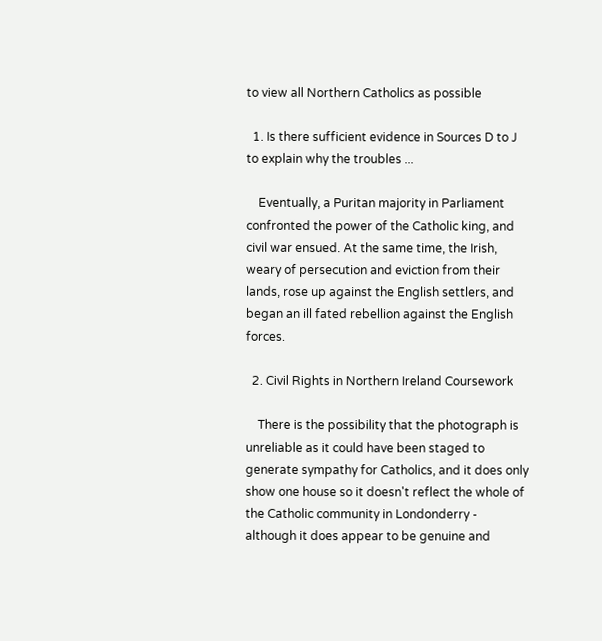to view all Northern Catholics as possible

  1. Is there sufficient evidence in Sources D to J to explain why the troubles ...

    Eventually, a Puritan majority in Parliament confronted the power of the Catholic king, and civil war ensued. At the same time, the Irish, weary of persecution and eviction from their lands, rose up against the English settlers, and began an ill fated rebellion against the English forces.

  2. Civil Rights in Northern Ireland Coursework

    There is the possibility that the photograph is unreliable as it could have been staged to generate sympathy for Catholics, and it does only show one house so it doesn't reflect the whole of the Catholic community in Londonderry - although it does appear to be genuine and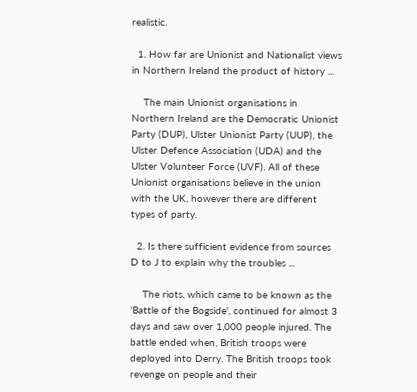realistic.

  1. How far are Unionist and Nationalist views in Northern Ireland the product of history ...

    The main Unionist organisations in Northern Ireland are the Democratic Unionist Party (DUP), Ulster Unionist Party (UUP), the Ulster Defence Association (UDA) and the Ulster Volunteer Force (UVF). All of these Unionist organisations believe in the union with the UK, however there are different types of party.

  2. Is there sufficient evidence from sources D to J to explain why the troubles ...

    The riots, which came to be known as the 'Battle of the Bogside', continued for almost 3 days and saw over 1,000 people injured. The battle ended when, British troops were deployed into Derry. The British troops took revenge on people and their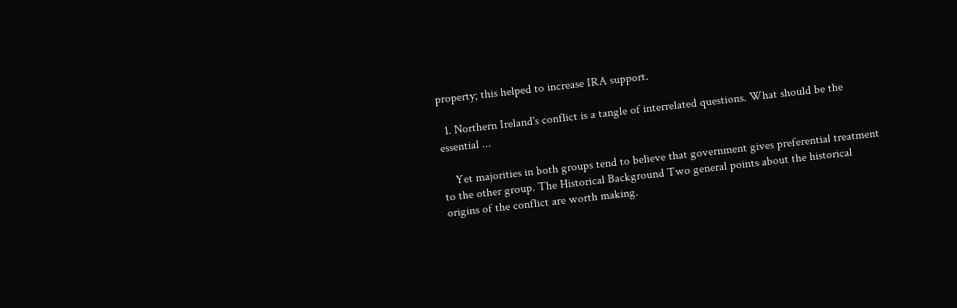property; this helped to increase IRA support.

  1. Northern Ireland's conflict is a tangle of interrelated questions. What should be the essential ...

    Yet majorities in both groups tend to believe that government gives preferential treatment to the other group. The Historical Background Two general points about the historical origins of the conflict are worth making.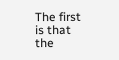The first is that the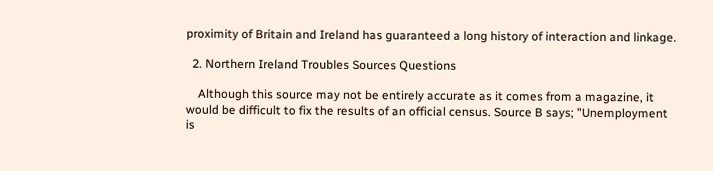proximity of Britain and Ireland has guaranteed a long history of interaction and linkage.

  2. Northern Ireland Troubles Sources Questions

    Although this source may not be entirely accurate as it comes from a magazine, it would be difficult to fix the results of an official census. Source B says; "Unemployment is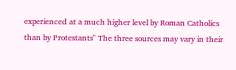experienced at a much higher level by Roman Catholics than by Protestants" The three sources may vary in their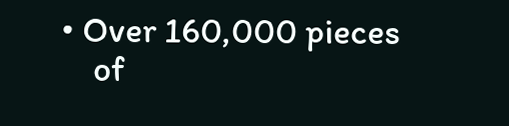• Over 160,000 pieces
    of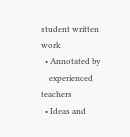student written work
  • Annotated by
    experienced teachers
  • Ideas and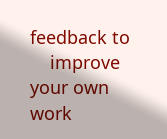feedback to
    improve your own work